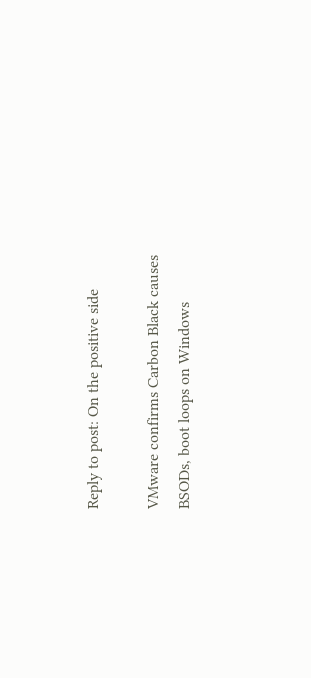Reply to post: On the positive side

VMware confirms Carbon Black causes BSODs, boot loops on Windows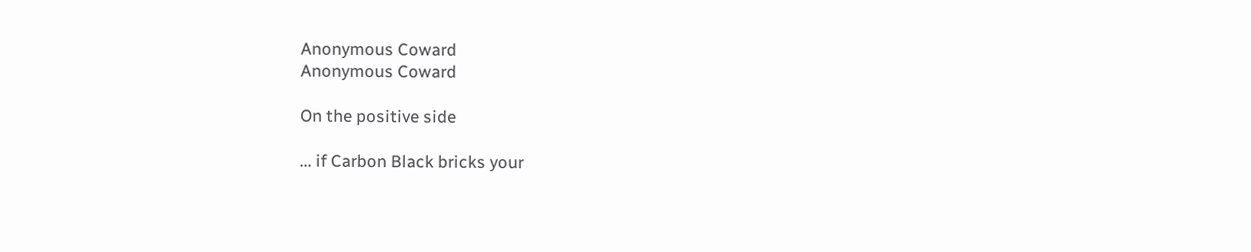Anonymous Coward
Anonymous Coward

On the positive side

... if Carbon Black bricks your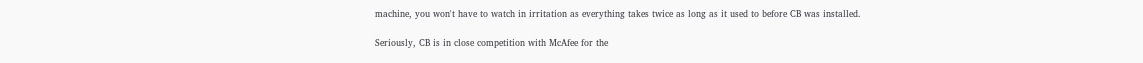machine, you won't have to watch in irritation as everything takes twice as long as it used to before CB was installed.

Seriously, CB is in close competition with McAfee for the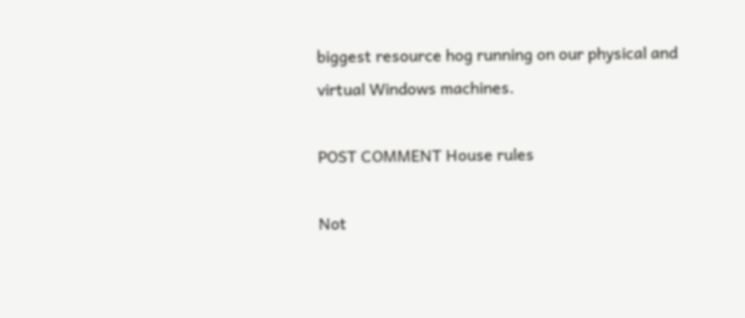biggest resource hog running on our physical and virtual Windows machines.

POST COMMENT House rules

Not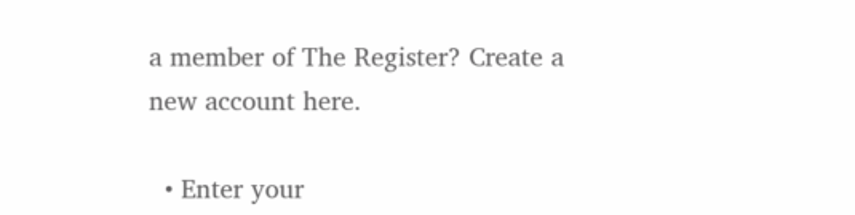a member of The Register? Create a new account here.

  • Enter your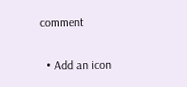comment

  • Add an icon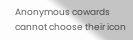Anonymous cowards cannot choose their icon